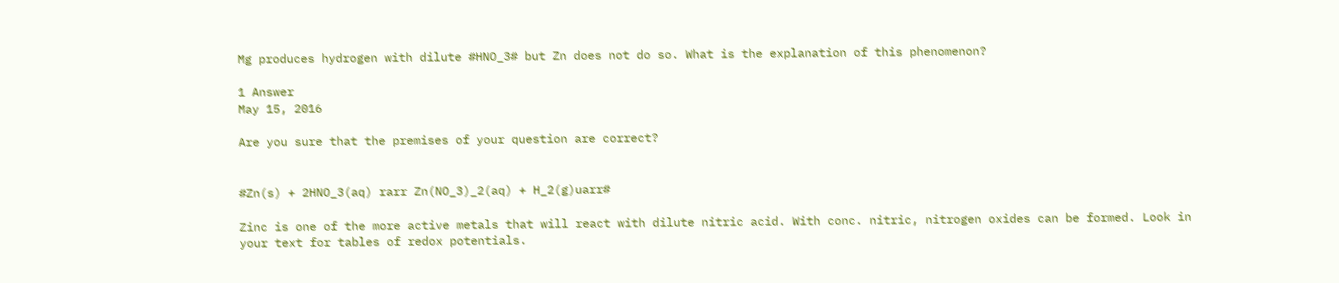Mg produces hydrogen with dilute #HNO_3# but Zn does not do so. What is the explanation of this phenomenon?

1 Answer
May 15, 2016

Are you sure that the premises of your question are correct?


#Zn(s) + 2HNO_3(aq) rarr Zn(NO_3)_2(aq) + H_2(g)uarr#

Zinc is one of the more active metals that will react with dilute nitric acid. With conc. nitric, nitrogen oxides can be formed. Look in your text for tables of redox potentials.